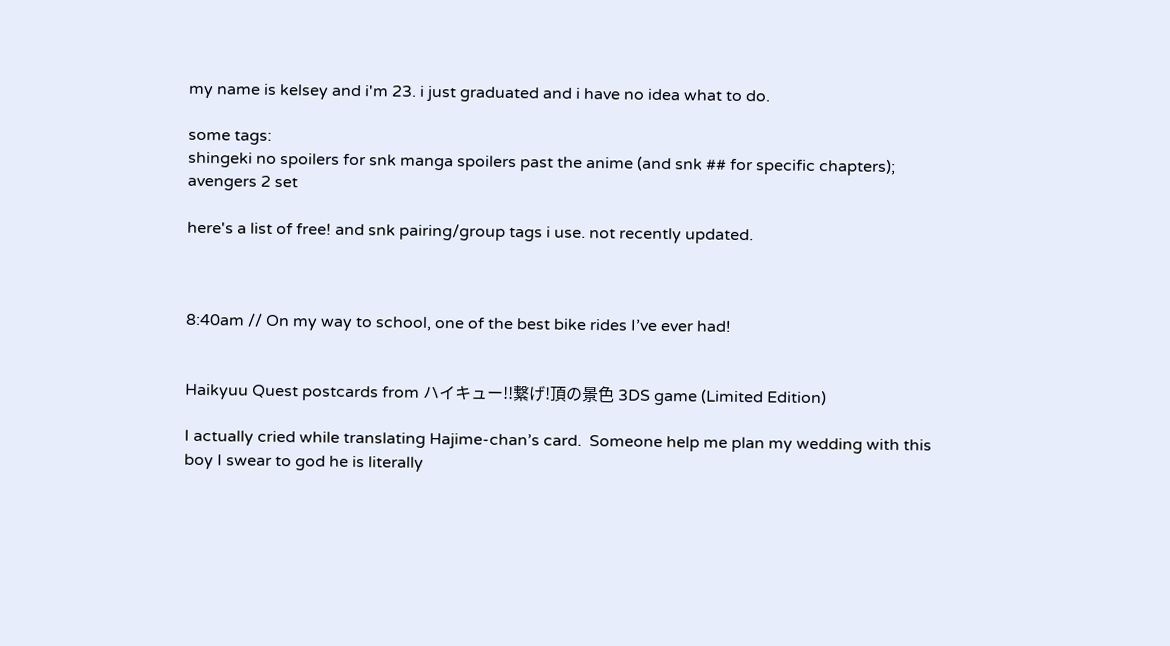my name is kelsey and i'm 23. i just graduated and i have no idea what to do.

some tags:
shingeki no spoilers for snk manga spoilers past the anime (and snk ## for specific chapters); avengers 2 set

here's a list of free! and snk pairing/group tags i use. not recently updated.



8:40am // On my way to school, one of the best bike rides I’ve ever had!


Haikyuu Quest postcards from ハイキュー!!繋げ!頂の景色 3DS game (Limited Edition)

I actually cried while translating Hajime-chan’s card.  Someone help me plan my wedding with this boy I swear to god he is literally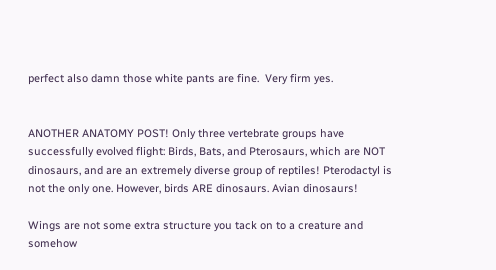perfect also damn those white pants are fine.  Very firm yes.


ANOTHER ANATOMY POST! Only three vertebrate groups have successfully evolved flight: Birds, Bats, and Pterosaurs, which are NOT dinosaurs, and are an extremely diverse group of reptiles! Pterodactyl is not the only one. However, birds ARE dinosaurs. Avian dinosaurs!

Wings are not some extra structure you tack on to a creature and somehow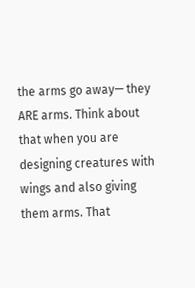the arms go away— they ARE arms. Think about that when you are designing creatures with wings and also giving them arms. That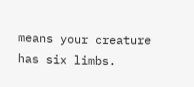means your creature has six limbs.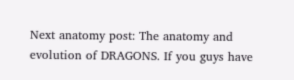Next anatomy post: The anatomy and evolution of DRAGONS. If you guys have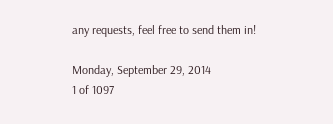any requests, feel free to send them in!

Monday, September 29, 2014
1 of 1097